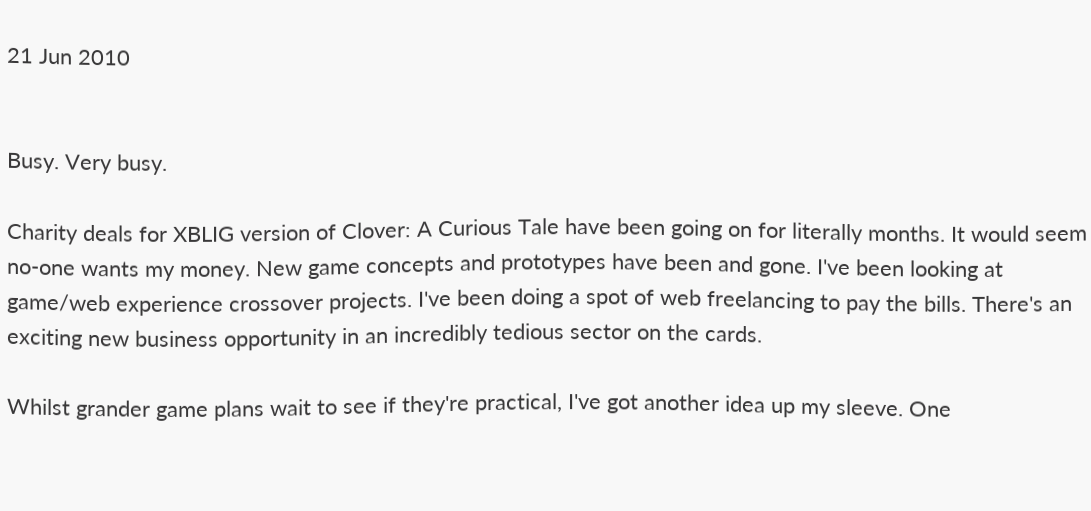21 Jun 2010


Busy. Very busy.

Charity deals for XBLIG version of Clover: A Curious Tale have been going on for literally months. It would seem no-one wants my money. New game concepts and prototypes have been and gone. I've been looking at game/web experience crossover projects. I've been doing a spot of web freelancing to pay the bills. There's an exciting new business opportunity in an incredibly tedious sector on the cards.

Whilst grander game plans wait to see if they're practical, I've got another idea up my sleeve. One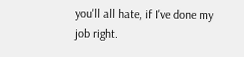you'll all hate, if I've done my job right.